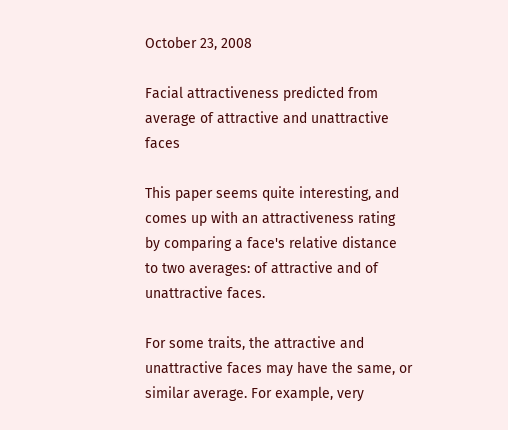October 23, 2008

Facial attractiveness predicted from average of attractive and unattractive faces

This paper seems quite interesting, and comes up with an attractiveness rating by comparing a face's relative distance to two averages: of attractive and of unattractive faces.

For some traits, the attractive and unattractive faces may have the same, or similar average. For example, very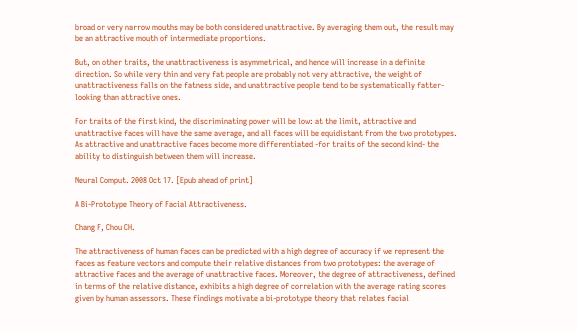broad or very narrow mouths may be both considered unattractive. By averaging them out, the result may be an attractive mouth of intermediate proportions.

But, on other traits, the unattractiveness is asymmetrical, and hence will increase in a definite direction. So while very thin and very fat people are probably not very attractive, the weight of unattractiveness falls on the fatness side, and unattractive people tend to be systematically fatter-looking than attractive ones.

For traits of the first kind, the discriminating power will be low: at the limit, attractive and unattractive faces will have the same average, and all faces will be equidistant from the two prototypes. As attractive and unattractive faces become more differentiated -for traits of the second kind- the ability to distinguish between them will increase.

Neural Comput. 2008 Oct 17. [Epub ahead of print]

A Bi-Prototype Theory of Facial Attractiveness.

Chang F, Chou CH.

The attractiveness of human faces can be predicted with a high degree of accuracy if we represent the faces as feature vectors and compute their relative distances from two prototypes: the average of attractive faces and the average of unattractive faces. Moreover, the degree of attractiveness, defined in terms of the relative distance, exhibits a high degree of correlation with the average rating scores given by human assessors. These findings motivate a bi-prototype theory that relates facial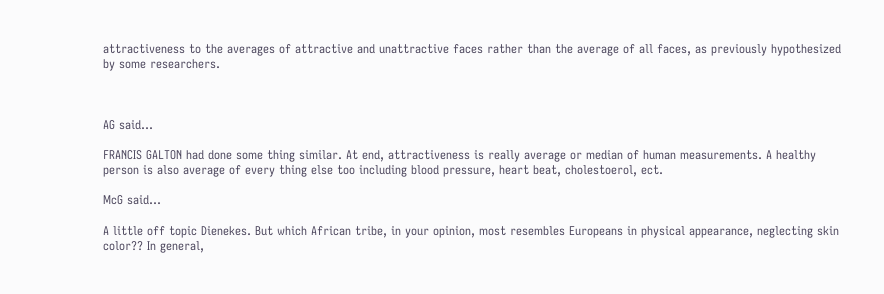attractiveness to the averages of attractive and unattractive faces rather than the average of all faces, as previously hypothesized by some researchers.



AG said...

FRANCIS GALTON had done some thing similar. At end, attractiveness is really average or median of human measurements. A healthy person is also average of every thing else too including blood pressure, heart beat, cholestoerol, ect.

McG said...

A little off topic Dienekes. But which African tribe, in your opinion, most resembles Europeans in physical appearance, neglecting skin color?? In general,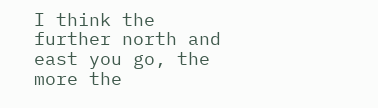I think the further north and east you go, the more the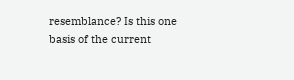resemblance? Is this one basis of the current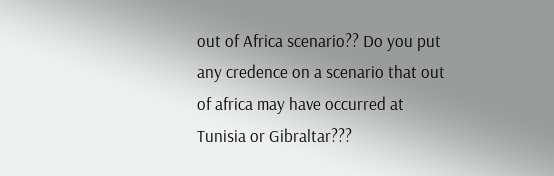out of Africa scenario?? Do you put any credence on a scenario that out of africa may have occurred at Tunisia or Gibraltar???